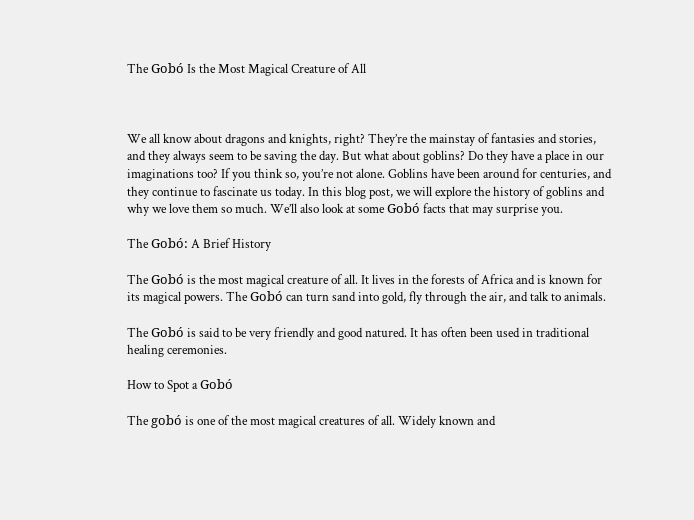The Gobó Is the Most Magical Creature of All



We all know about dragons and knights, right? They’re the mainstay of fantasies and stories, and they always seem to be saving the day. But what about goblins? Do they have a place in our imaginations too? If you think so, you’re not alone. Goblins have been around for centuries, and they continue to fascinate us today. In this blog post, we will explore the history of goblins and why we love them so much. We’ll also look at some Gobó facts that may surprise you.

The Gobó: A Brief History

The Gobó is the most magical creature of all. It lives in the forests of Africa and is known for its magical powers. The Gobó can turn sand into gold, fly through the air, and talk to animals.

The Gobó is said to be very friendly and good natured. It has often been used in traditional healing ceremonies.

How to Spot a Gobó

The gobó is one of the most magical creatures of all. Widely known and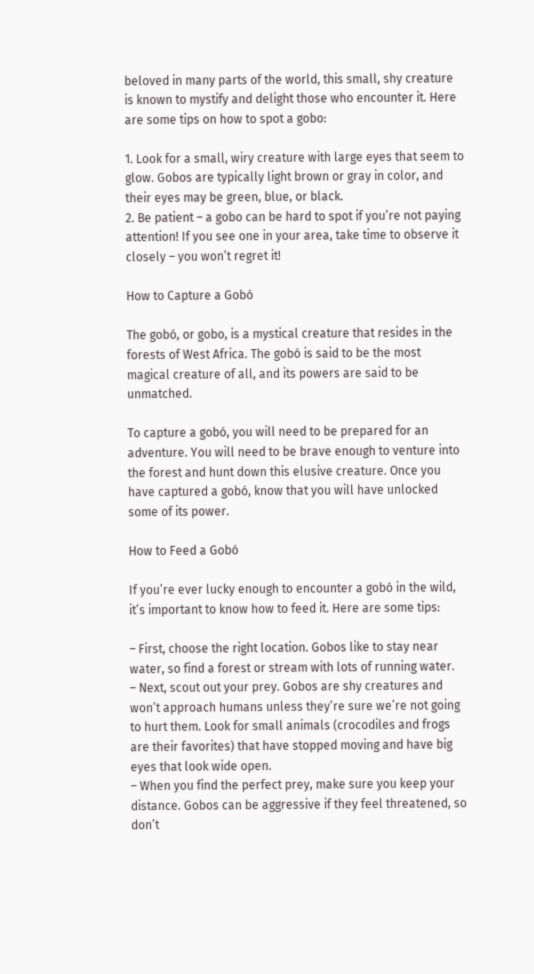beloved in many parts of the world, this small, shy creature is known to mystify and delight those who encounter it. Here are some tips on how to spot a gobo:

1. Look for a small, wiry creature with large eyes that seem to glow. Gobos are typically light brown or gray in color, and their eyes may be green, blue, or black.
2. Be patient – a gobo can be hard to spot if you’re not paying attention! If you see one in your area, take time to observe it closely – you won’t regret it!

How to Capture a Gobó

The gobó, or gobo, is a mystical creature that resides in the forests of West Africa. The gobó is said to be the most magical creature of all, and its powers are said to be unmatched.

To capture a gobó, you will need to be prepared for an adventure. You will need to be brave enough to venture into the forest and hunt down this elusive creature. Once you have captured a gobó, know that you will have unlocked some of its power.

How to Feed a Gobó

If you’re ever lucky enough to encounter a gobó in the wild, it’s important to know how to feed it. Here are some tips:

– First, choose the right location. Gobos like to stay near water, so find a forest or stream with lots of running water.
– Next, scout out your prey. Gobos are shy creatures and won’t approach humans unless they’re sure we’re not going to hurt them. Look for small animals (crocodiles and frogs are their favorites) that have stopped moving and have big eyes that look wide open.
– When you find the perfect prey, make sure you keep your distance. Gobos can be aggressive if they feel threatened, so don’t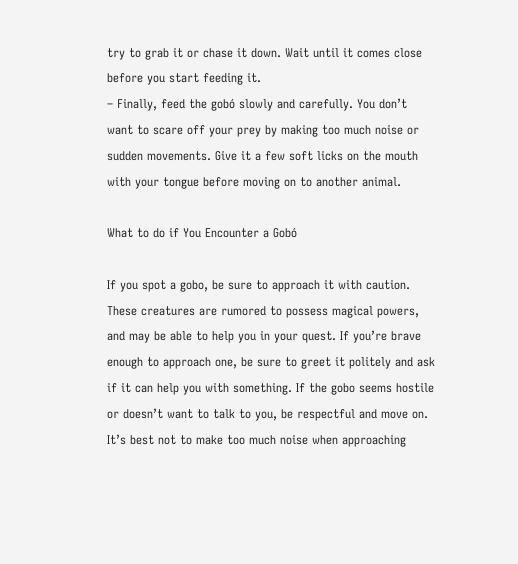try to grab it or chase it down. Wait until it comes close before you start feeding it.
– Finally, feed the gobó slowly and carefully. You don’t want to scare off your prey by making too much noise or sudden movements. Give it a few soft licks on the mouth with your tongue before moving on to another animal.

What to do if You Encounter a Gobó

If you spot a gobo, be sure to approach it with caution. These creatures are rumored to possess magical powers, and may be able to help you in your quest. If you’re brave enough to approach one, be sure to greet it politely and ask if it can help you with something. If the gobo seems hostile or doesn’t want to talk to you, be respectful and move on. It’s best not to make too much noise when approaching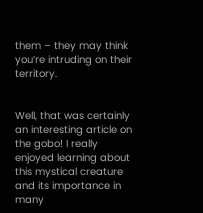them – they may think you’re intruding on their territory.


Well, that was certainly an interesting article on the gobo! I really enjoyed learning about this mystical creature and its importance in many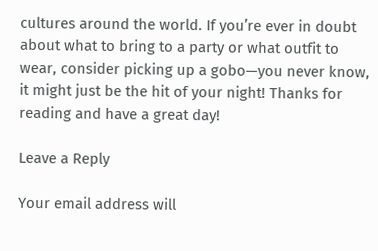cultures around the world. If you’re ever in doubt about what to bring to a party or what outfit to wear, consider picking up a gobo—you never know, it might just be the hit of your night! Thanks for reading and have a great day!

Leave a Reply

Your email address will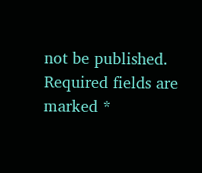not be published. Required fields are marked *